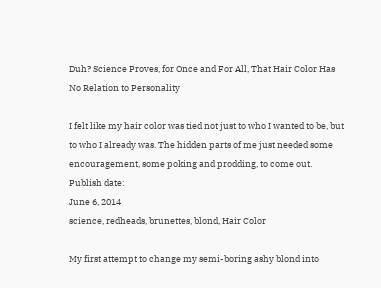Duh? Science Proves, for Once and For All, That Hair Color Has No Relation to Personality

I felt like my hair color was tied not just to who I wanted to be, but to who I already was. The hidden parts of me just needed some encouragement, some poking and prodding, to come out.
Publish date:
June 6, 2014
science, redheads, brunettes, blond, Hair Color

My first attempt to change my semi-boring ashy blond into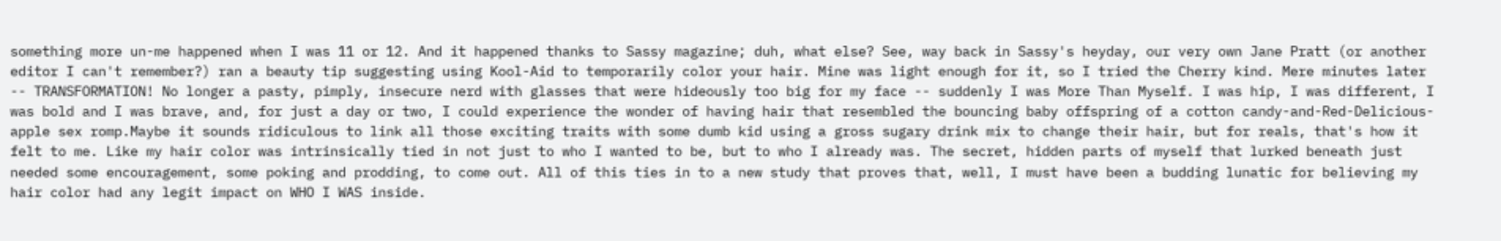something more un-me happened when I was 11 or 12. And it happened thanks to Sassy magazine; duh, what else? See, way back in Sassy's heyday, our very own Jane Pratt (or another editor I can't remember?) ran a beauty tip suggesting using Kool-Aid to temporarily color your hair. Mine was light enough for it, so I tried the Cherry kind. Mere minutes later -- TRANSFORMATION! No longer a pasty, pimply, insecure nerd with glasses that were hideously too big for my face -- suddenly I was More Than Myself. I was hip, I was different, I was bold and I was brave, and, for just a day or two, I could experience the wonder of having hair that resembled the bouncing baby offspring of a cotton candy-and-Red-Delicious-apple sex romp.Maybe it sounds ridiculous to link all those exciting traits with some dumb kid using a gross sugary drink mix to change their hair, but for reals, that's how it felt to me. Like my hair color was intrinsically tied in not just to who I wanted to be, but to who I already was. The secret, hidden parts of myself that lurked beneath just needed some encouragement, some poking and prodding, to come out. All of this ties in to a new study that proves that, well, I must have been a budding lunatic for believing my hair color had any legit impact on WHO I WAS inside.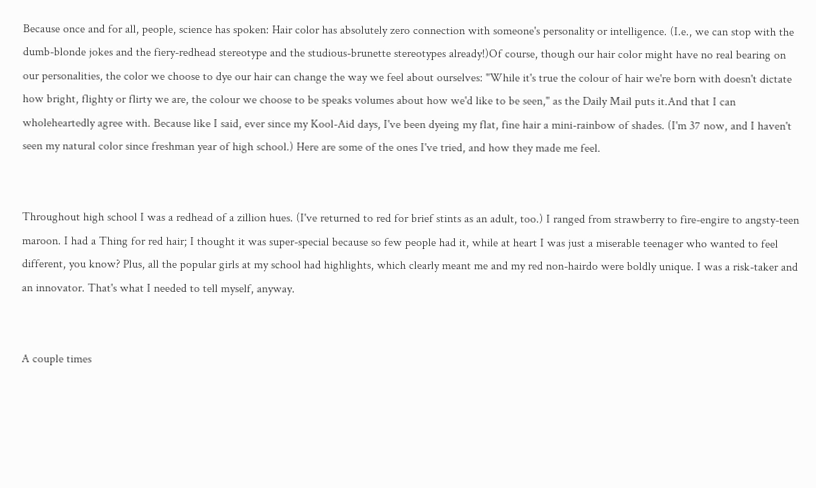Because once and for all, people, science has spoken: Hair color has absolutely zero connection with someone's personality or intelligence. (I.e., we can stop with the dumb-blonde jokes and the fiery-redhead stereotype and the studious-brunette stereotypes already!)Of course, though our hair color might have no real bearing on our personalities, the color we choose to dye our hair can change the way we feel about ourselves: "While it's true the colour of hair we're born with doesn't dictate how bright, flighty or flirty we are, the colour we choose to be speaks volumes about how we'd like to be seen," as the Daily Mail puts it.And that I can wholeheartedly agree with. Because like I said, ever since my Kool-Aid days, I've been dyeing my flat, fine hair a mini-rainbow of shades. (I'm 37 now, and I haven't seen my natural color since freshman year of high school.) Here are some of the ones I've tried, and how they made me feel.


Throughout high school I was a redhead of a zillion hues. (I've returned to red for brief stints as an adult, too.) I ranged from strawberry to fire-engire to angsty-teen maroon. I had a Thing for red hair; I thought it was super-special because so few people had it, while at heart I was just a miserable teenager who wanted to feel different, you know? Plus, all the popular girls at my school had highlights, which clearly meant me and my red non-hairdo were boldly unique. I was a risk-taker and an innovator. That's what I needed to tell myself, anyway.


A couple times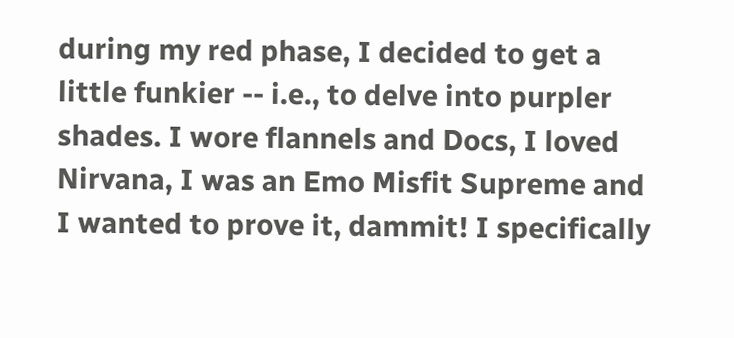during my red phase, I decided to get a little funkier -- i.e., to delve into purpler shades. I wore flannels and Docs, I loved Nirvana, I was an Emo Misfit Supreme and I wanted to prove it, dammit! I specifically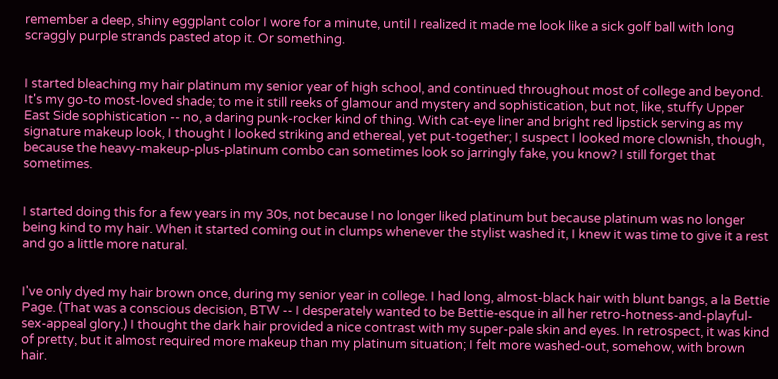remember a deep, shiny eggplant color I wore for a minute, until I realized it made me look like a sick golf ball with long scraggly purple strands pasted atop it. Or something.


I started bleaching my hair platinum my senior year of high school, and continued throughout most of college and beyond. It's my go-to most-loved shade; to me it still reeks of glamour and mystery and sophistication, but not, like, stuffy Upper East Side sophistication -- no, a daring punk-rocker kind of thing. With cat-eye liner and bright red lipstick serving as my signature makeup look, I thought I looked striking and ethereal, yet put-together; I suspect I looked more clownish, though, because the heavy-makeup-plus-platinum combo can sometimes look so jarringly fake, you know? I still forget that sometimes.


I started doing this for a few years in my 30s, not because I no longer liked platinum but because platinum was no longer being kind to my hair. When it started coming out in clumps whenever the stylist washed it, I knew it was time to give it a rest and go a little more natural.


I've only dyed my hair brown once, during my senior year in college. I had long, almost-black hair with blunt bangs, a la Bettie Page. (That was a conscious decision, BTW -- I desperately wanted to be Bettie-esque in all her retro-hotness-and-playful-sex-appeal glory.) I thought the dark hair provided a nice contrast with my super-pale skin and eyes. In retrospect, it was kind of pretty, but it almost required more makeup than my platinum situation; I felt more washed-out, somehow, with brown hair.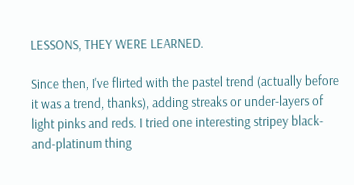LESSONS, THEY WERE LEARNED.

Since then, I've flirted with the pastel trend (actually before it was a trend, thanks), adding streaks or under-layers of light pinks and reds. I tried one interesting stripey black-and-platinum thing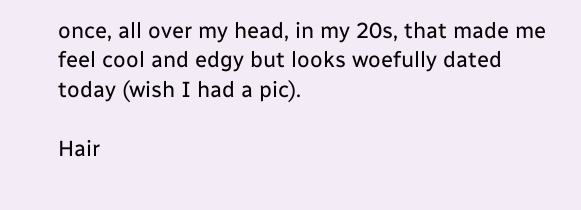once, all over my head, in my 20s, that made me feel cool and edgy but looks woefully dated today (wish I had a pic).

Hair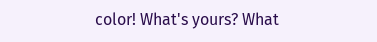color! What's yours? What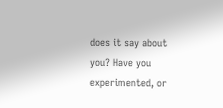does it say about you? Have you experimented, or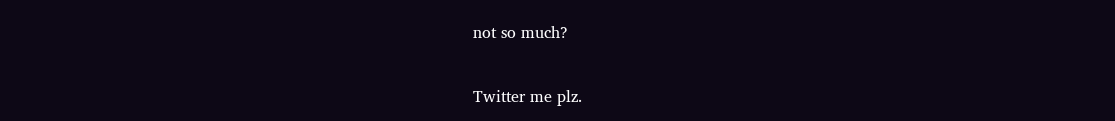not so much?

Twitter me plz.